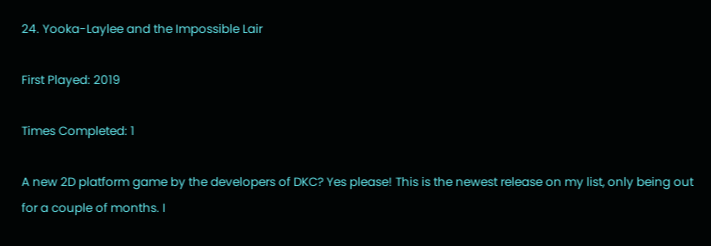24. Yooka-Laylee and the Impossible Lair

First Played: 2019

Times Completed: 1

A new 2D platform game by the developers of DKC? Yes please! This is the newest release on my list, only being out for a couple of months. I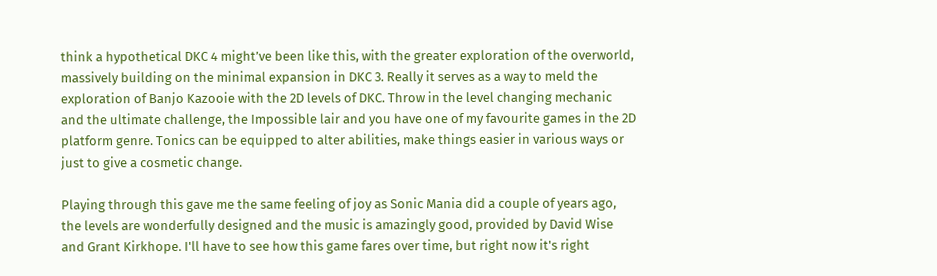think a hypothetical DKC 4 might’ve been like this, with the greater exploration of the overworld, massively building on the minimal expansion in DKC 3. Really it serves as a way to meld the exploration of Banjo Kazooie with the 2D levels of DKC. Throw in the level changing mechanic and the ultimate challenge, the Impossible lair and you have one of my favourite games in the 2D platform genre. Tonics can be equipped to alter abilities, make things easier in various ways or just to give a cosmetic change.

Playing through this gave me the same feeling of joy as Sonic Mania did a couple of years ago, the levels are wonderfully designed and the music is amazingly good, provided by David Wise and Grant Kirkhope. I'll have to see how this game fares over time, but right now it's right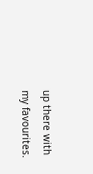up there with my favourites.